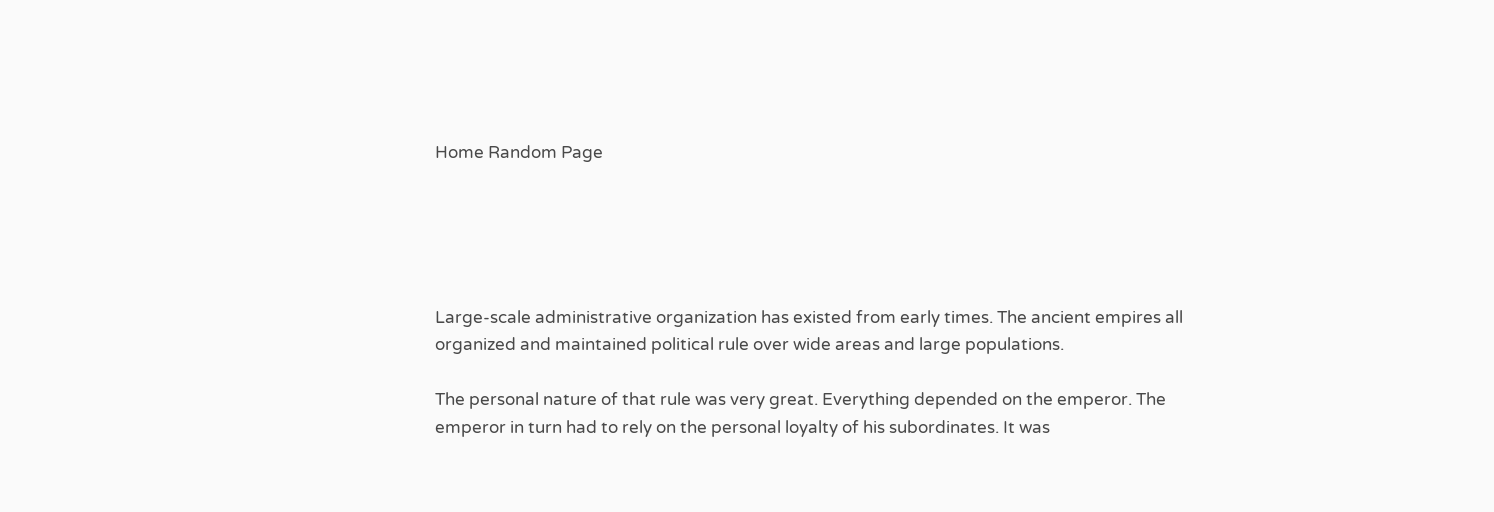Home Random Page





Large-scale administrative organization has existed from early times. The ancient empires all organized and maintained political rule over wide areas and large populations.

The personal nature of that rule was very great. Everything depended on the emperor. The emperor in turn had to rely on the personal loyalty of his subordinates. It was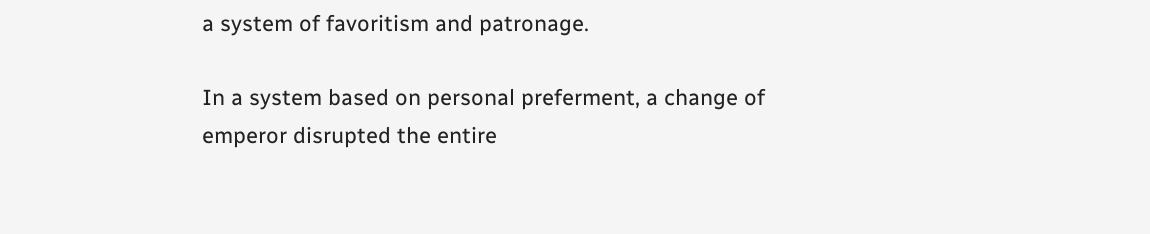a system of favoritism and patronage.

In a system based on personal preferment, a change of emperor disrupted the entire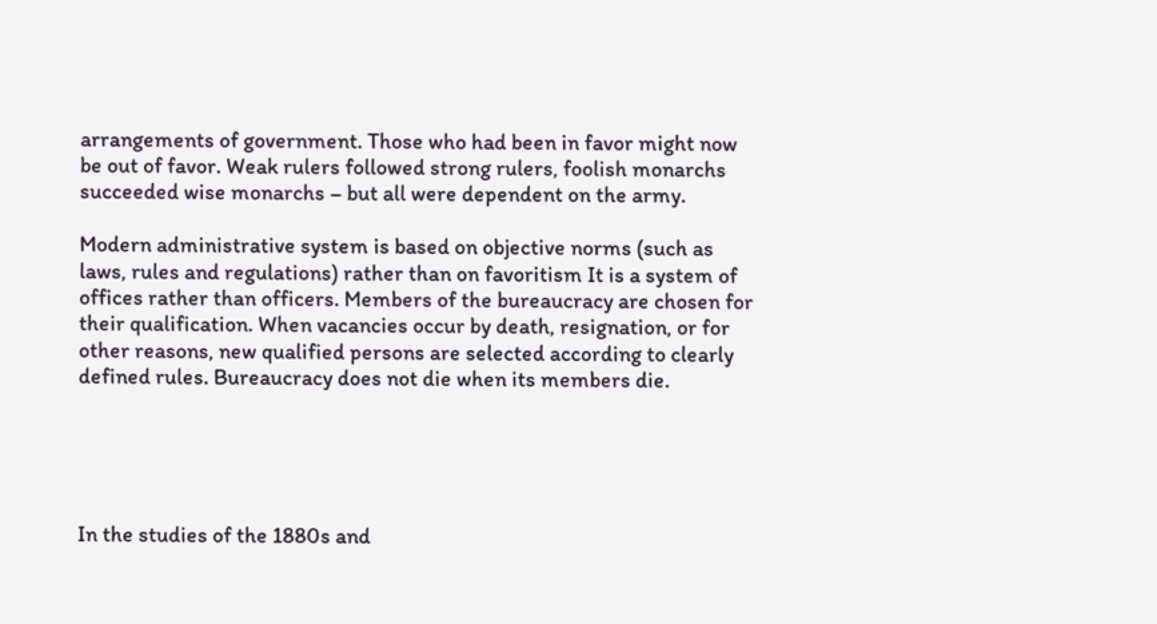arrangements of government. Those who had been in favor might now be out of favor. Weak rulers followed strong rulers, foolish monarchs succeeded wise monarchs – but all were dependent on the army.

Modern administrative system is based on objective norms (such as laws, rules and regulations) rather than on favoritism It is a system of offices rather than officers. Members of the bureaucracy are chosen for their qualification. When vacancies occur by death, resignation, or for other reasons, new qualified persons are selected according to clearly defined rules. Bureaucracy does not die when its members die.





In the studies of the 1880s and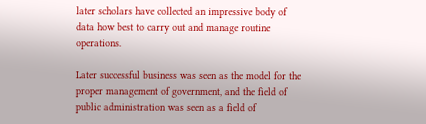later scholars have collected an impressive body of data how best to carry out and manage routine operations.

Later successful business was seen as the model for the proper management of government, and the field of public administration was seen as a field of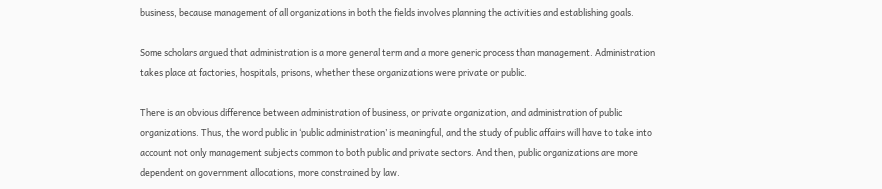business, because management of all organizations in both the fields involves planning the activities and establishing goals.

Some scholars argued that administration is a more general term and a more generic process than management. Administration takes place at factories, hospitals, prisons, whether these organizations were private or public.

There is an obvious difference between administration of business, or private organization, and administration of public organizations. Thus, the word public in ‘public administration’ is meaningful, and the study of public affairs will have to take into account not only management subjects common to both public and private sectors. And then, public organizations are more dependent on government allocations, more constrained by law.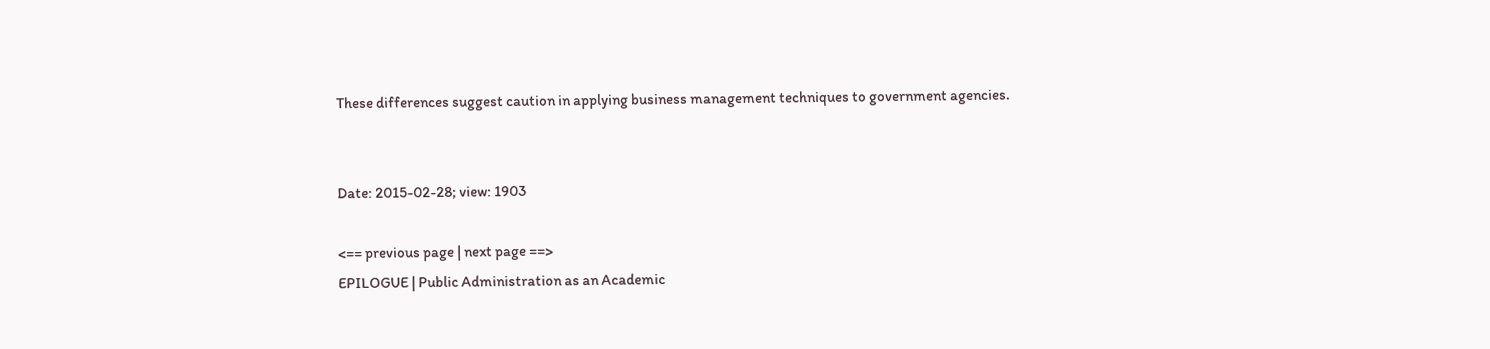These differences suggest caution in applying business management techniques to government agencies.


Date: 2015-02-28; view: 1903

<== previous page | next page ==>
EPILOGUE | Public Administration as an Academic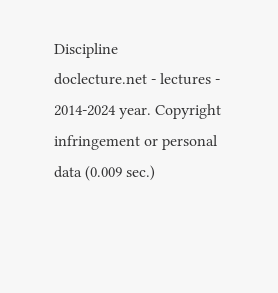Discipline
doclecture.net - lectures - 2014-2024 year. Copyright infringement or personal data (0.009 sec.)